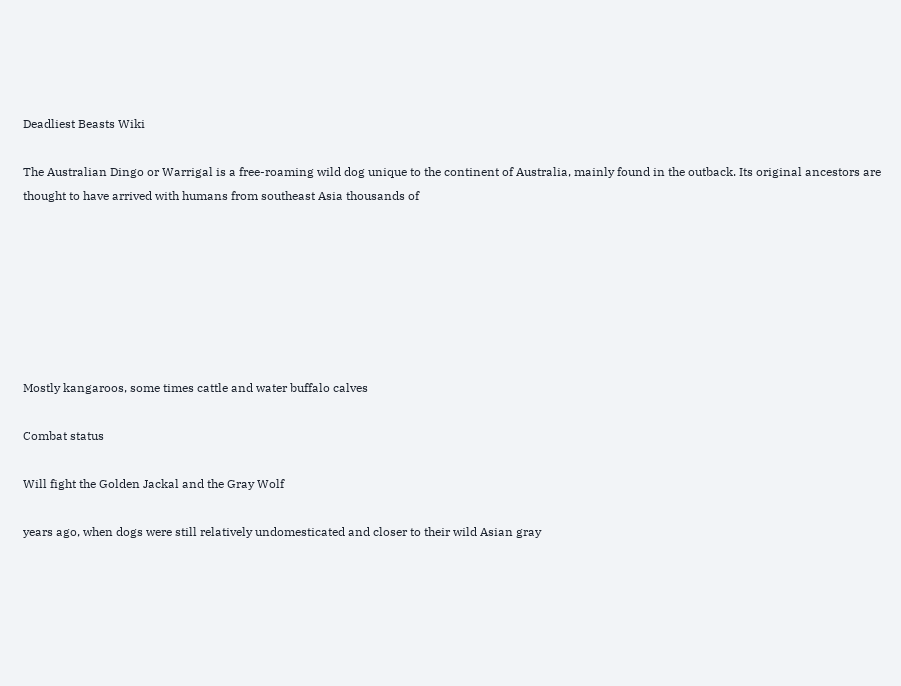Deadliest Beasts Wiki

The Australian Dingo or Warrigal is a free-roaming wild dog unique to the continent of Australia, mainly found in the outback. Its original ancestors are thought to have arrived with humans from southeast Asia thousands of







Mostly kangaroos, some times cattle and water buffalo calves

Combat status

Will fight the Golden Jackal and the Gray Wolf

years ago, when dogs were still relatively undomesticated and closer to their wild Asian gray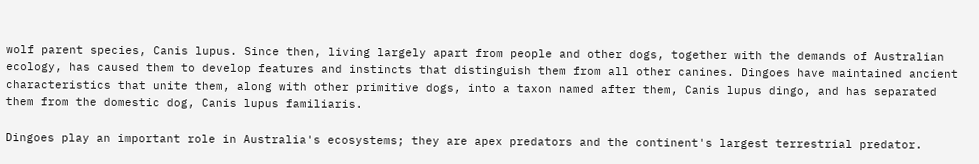wolf parent species, Canis lupus. Since then, living largely apart from people and other dogs, together with the demands of Australian ecology, has caused them to develop features and instincts that distinguish them from all other canines. Dingoes have maintained ancient characteristics that unite them, along with other primitive dogs, into a taxon named after them, Canis lupus dingo, and has separated them from the domestic dog, Canis lupus familiaris.

Dingoes play an important role in Australia's ecosystems; they are apex predators and the continent's largest terrestrial predator.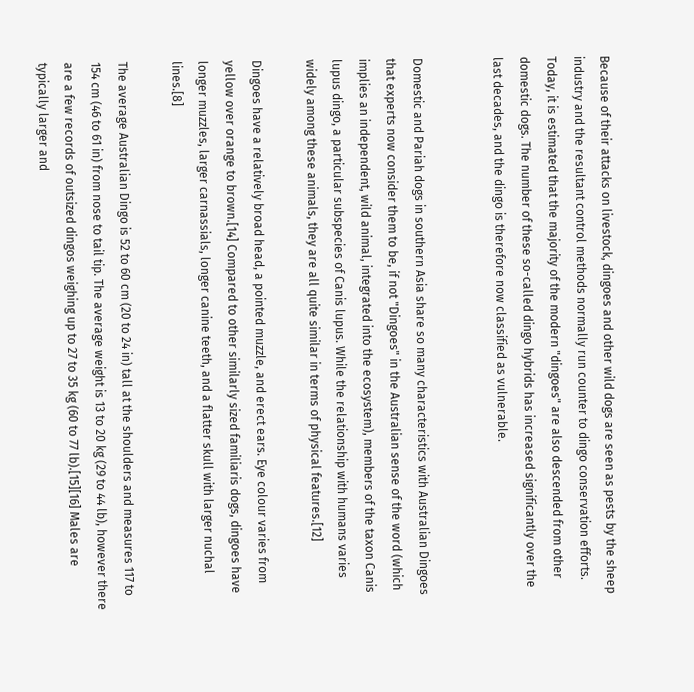Because of their attacks on livestock, dingoes and other wild dogs are seen as pests by the sheep industry and the resultant control methods normally run counter to dingo conservation efforts. Today, it is estimated that the majority of the modern "dingoes" are also descended from other domestic dogs. The number of these so-called dingo hybrids has increased significantly over the last decades, and the dingo is therefore now classified as vulnerable.


Domestic and Pariah dogs in southern Asia share so many characteristics with Australian Dingoes that experts now consider them to be, if not "Dingoes" in the Australian sense of the word (which implies an independent, wild animal, integrated into the ecosystem), members of the taxon Canis lupus dingo, a particular subspecies of Canis lupus. While the relationship with humans varies widely among these animals, they are all quite similar in terms of physical features.[12]

Dingoes have a relatively broad head, a pointed muzzle, and erect ears. Eye colour varies from yellow over orange to brown.[14] Compared to other similarly sized familiaris dogs, dingoes have longer muzzles, larger carnassials, longer canine teeth, and a flatter skull with larger nuchal lines.[8]

The average Australian Dingo is 52 to 60 cm (20 to 24 in) tall at the shoulders and measures 117 to 154 cm (46 to 61 in) from nose to tail tip. The average weight is 13 to 20 kg (29 to 44 lb), however there are a few records of outsized dingos weighing up to 27 to 35 kg (60 to 77 lb).[15][16] Males are typically larger and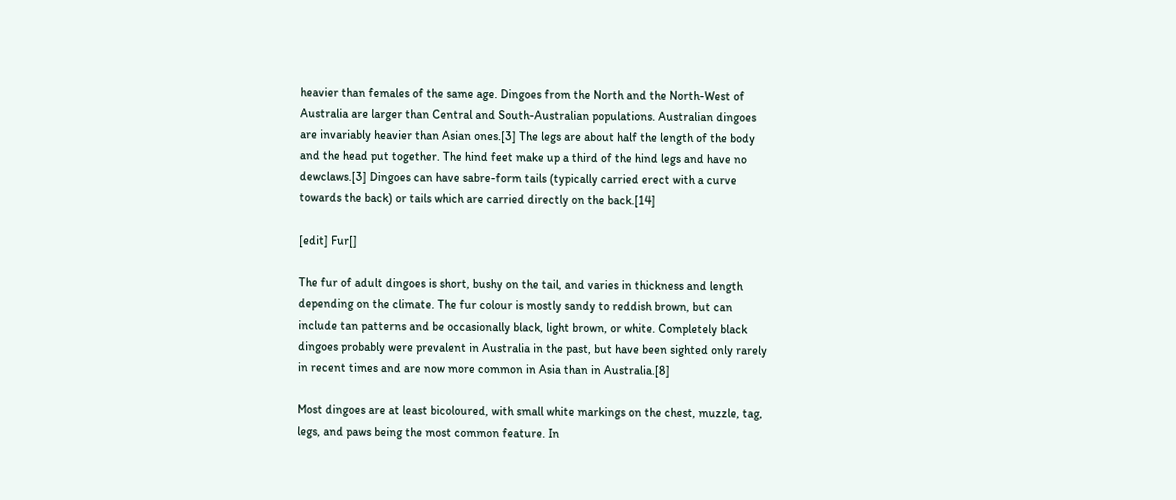heavier than females of the same age. Dingoes from the North and the North-West of Australia are larger than Central and South-Australian populations. Australian dingoes are invariably heavier than Asian ones.[3] The legs are about half the length of the body and the head put together. The hind feet make up a third of the hind legs and have no dewclaws.[3] Dingoes can have sabre-form tails (typically carried erect with a curve towards the back) or tails which are carried directly on the back.[14]

[edit] Fur[]

The fur of adult dingoes is short, bushy on the tail, and varies in thickness and length depending on the climate. The fur colour is mostly sandy to reddish brown, but can include tan patterns and be occasionally black, light brown, or white. Completely black dingoes probably were prevalent in Australia in the past, but have been sighted only rarely in recent times and are now more common in Asia than in Australia.[8]

Most dingoes are at least bicoloured, with small white markings on the chest, muzzle, tag, legs, and paws being the most common feature. In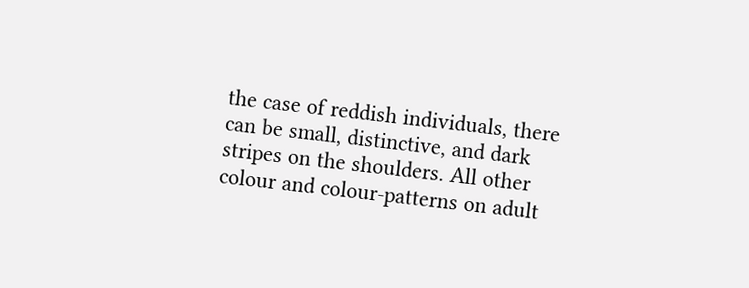the case of reddish individuals, there can be small, distinctive, and dark stripes on the shoulders. All other colour and colour-patterns on adult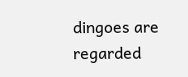dingoes are regarded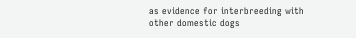as evidence for interbreeding with other domestic dogs